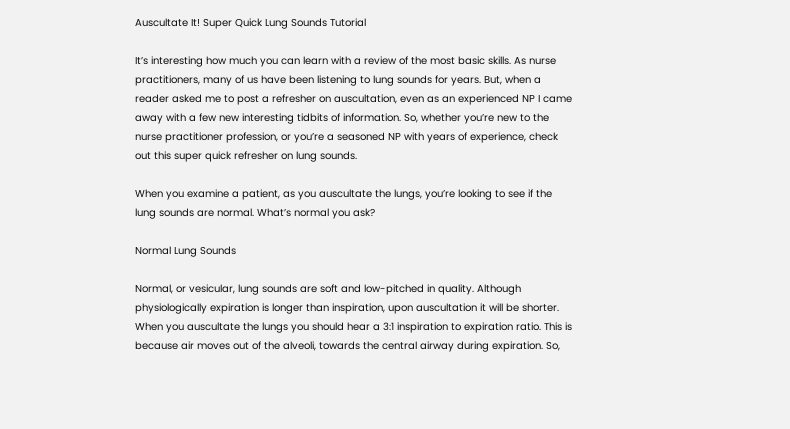Auscultate It! Super Quick Lung Sounds Tutorial

It’s interesting how much you can learn with a review of the most basic skills. As nurse practitioners, many of us have been listening to lung sounds for years. But, when a reader asked me to post a refresher on auscultation, even as an experienced NP I came away with a few new interesting tidbits of information. So, whether you’re new to the nurse practitioner profession, or you’re a seasoned NP with years of experience, check out this super quick refresher on lung sounds.

When you examine a patient, as you auscultate the lungs, you’re looking to see if the lung sounds are normal. What’s normal you ask?

Normal Lung Sounds

Normal, or vesicular, lung sounds are soft and low-pitched in quality. Although physiologically expiration is longer than inspiration, upon auscultation it will be shorter. When you auscultate the lungs you should hear a 3:1 inspiration to expiration ratio. This is because air moves out of the alveoli, towards the central airway during expiration. So,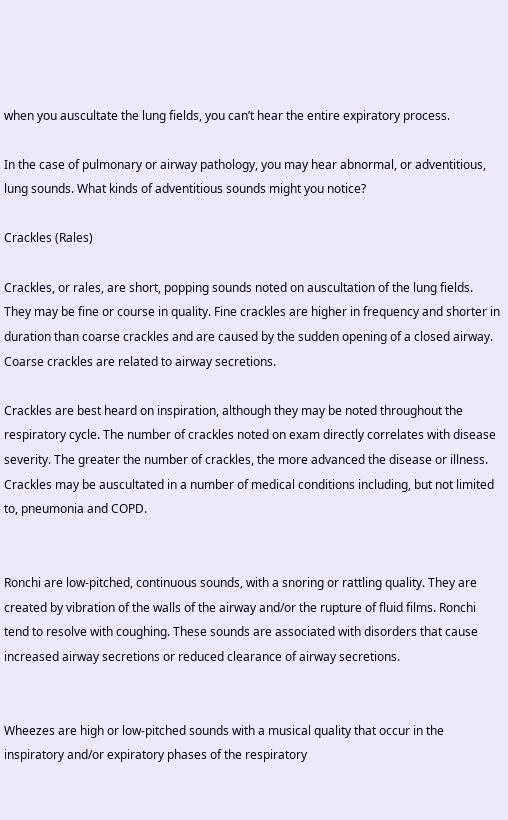when you auscultate the lung fields, you can’t hear the entire expiratory process.

In the case of pulmonary or airway pathology, you may hear abnormal, or adventitious, lung sounds. What kinds of adventitious sounds might you notice?

Crackles (Rales)

Crackles, or rales, are short, popping sounds noted on auscultation of the lung fields. They may be fine or course in quality. Fine crackles are higher in frequency and shorter in duration than coarse crackles and are caused by the sudden opening of a closed airway. Coarse crackles are related to airway secretions.

Crackles are best heard on inspiration, although they may be noted throughout the respiratory cycle. The number of crackles noted on exam directly correlates with disease severity. The greater the number of crackles, the more advanced the disease or illness. Crackles may be auscultated in a number of medical conditions including, but not limited to, pneumonia and COPD.


Ronchi are low-pitched, continuous sounds, with a snoring or rattling quality. They are created by vibration of the walls of the airway and/or the rupture of fluid films. Ronchi tend to resolve with coughing. These sounds are associated with disorders that cause increased airway secretions or reduced clearance of airway secretions.


Wheezes are high or low-pitched sounds with a musical quality that occur in the inspiratory and/or expiratory phases of the respiratory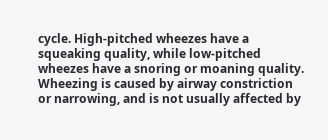cycle. High-pitched wheezes have a squeaking quality, while low-pitched wheezes have a snoring or moaning quality. Wheezing is caused by airway constriction or narrowing, and is not usually affected by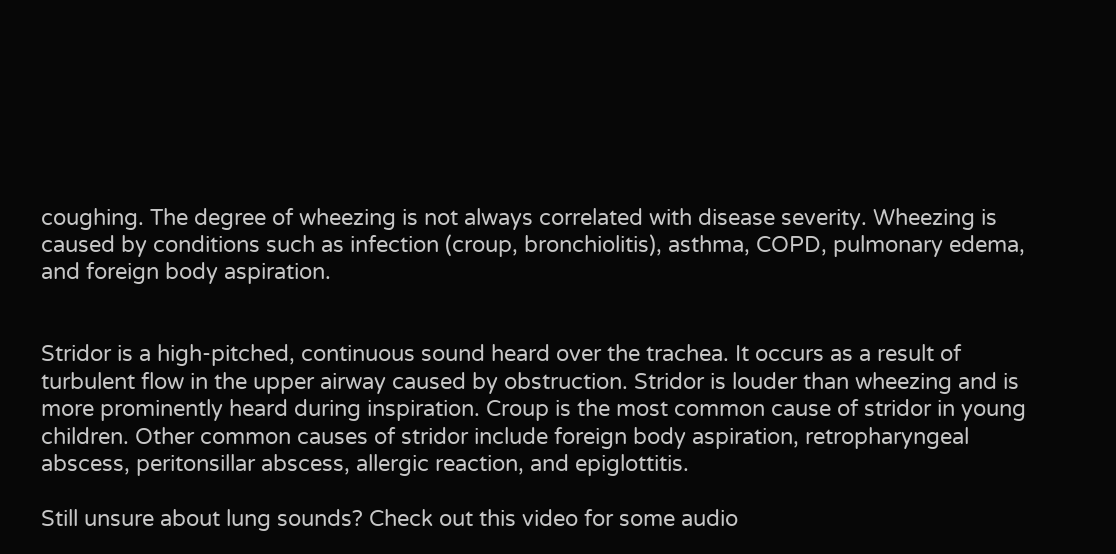coughing. The degree of wheezing is not always correlated with disease severity. Wheezing is caused by conditions such as infection (croup, bronchiolitis), asthma, COPD, pulmonary edema, and foreign body aspiration.


Stridor is a high-pitched, continuous sound heard over the trachea. It occurs as a result of turbulent flow in the upper airway caused by obstruction. Stridor is louder than wheezing and is more prominently heard during inspiration. Croup is the most common cause of stridor in young children. Other common causes of stridor include foreign body aspiration, retropharyngeal abscess, peritonsillar abscess, allergic reaction, and epiglottitis.

Still unsure about lung sounds? Check out this video for some audio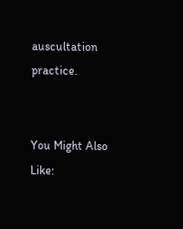auscultation practice.


You Might Also Like: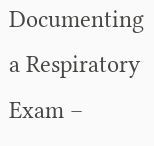Documenting a Respiratory Exam –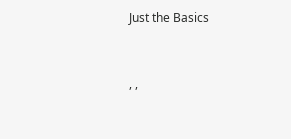Just the Basics


, ,